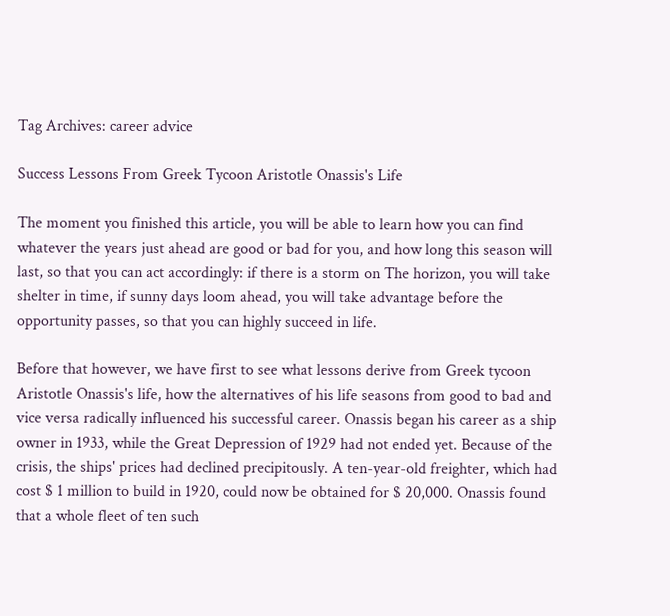Tag Archives: career advice

Success Lessons From Greek Tycoon Aristotle Onassis's Life

The moment you finished this article, you will be able to learn how you can find whatever the years just ahead are good or bad for you, and how long this season will last, so that you can act accordingly: if there is a storm on The horizon, you will take shelter in time, if sunny days loom ahead, you will take advantage before the opportunity passes, so that you can highly succeed in life.

Before that however, we have first to see what lessons derive from Greek tycoon Aristotle Onassis's life, how the alternatives of his life seasons from good to bad and vice versa radically influenced his successful career. Onassis began his career as a ship owner in 1933, while the Great Depression of 1929 had not ended yet. Because of the crisis, the ships' prices had declined precipitously. A ten-year-old freighter, which had cost $ 1 million to build in 1920, could now be obtained for $ 20,000. Onassis found that a whole fleet of ten such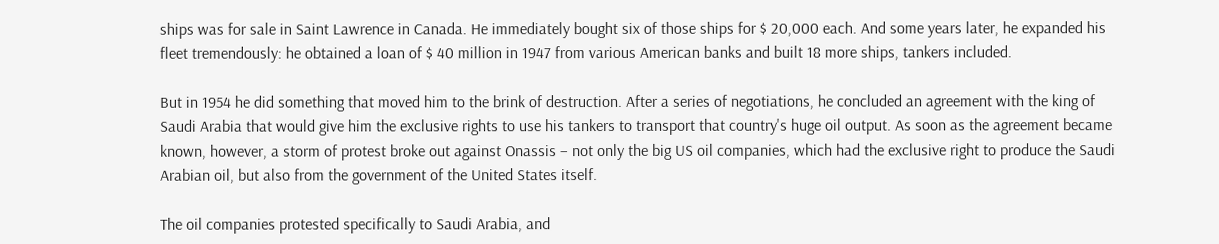ships was for sale in Saint Lawrence in Canada. He immediately bought six of those ships for $ 20,000 each. And some years later, he expanded his fleet tremendously: he obtained a loan of $ 40 million in 1947 from various American banks and built 18 more ships, tankers included.

But in 1954 he did something that moved him to the brink of destruction. After a series of negotiations, he concluded an agreement with the king of Saudi Arabia that would give him the exclusive rights to use his tankers to transport that country's huge oil output. As soon as the agreement became known, however, a storm of protest broke out against Onassis – not only the big US oil companies, which had the exclusive right to produce the Saudi Arabian oil, but also from the government of the United States itself.

The oil companies protested specifically to Saudi Arabia, and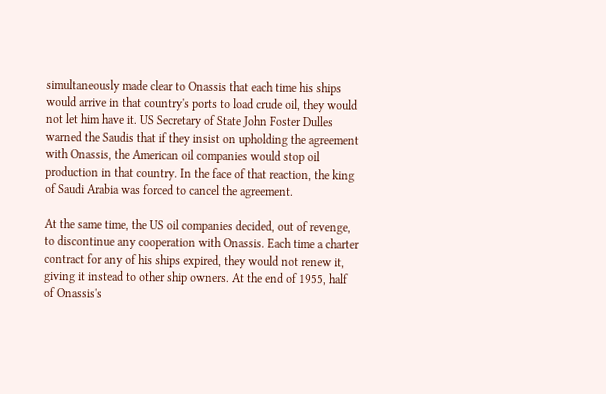simultaneously made clear to Onassis that each time his ships would arrive in that country's ports to load crude oil, they would not let him have it. US Secretary of State John Foster Dulles warned the Saudis that if they insist on upholding the agreement with Onassis, the American oil companies would stop oil production in that country. In the face of that reaction, the king of Saudi Arabia was forced to cancel the agreement.

At the same time, the US oil companies decided, out of revenge, to discontinue any cooperation with Onassis. Each time a charter contract for any of his ships expired, they would not renew it, giving it instead to other ship owners. At the end of 1955, half of Onassis's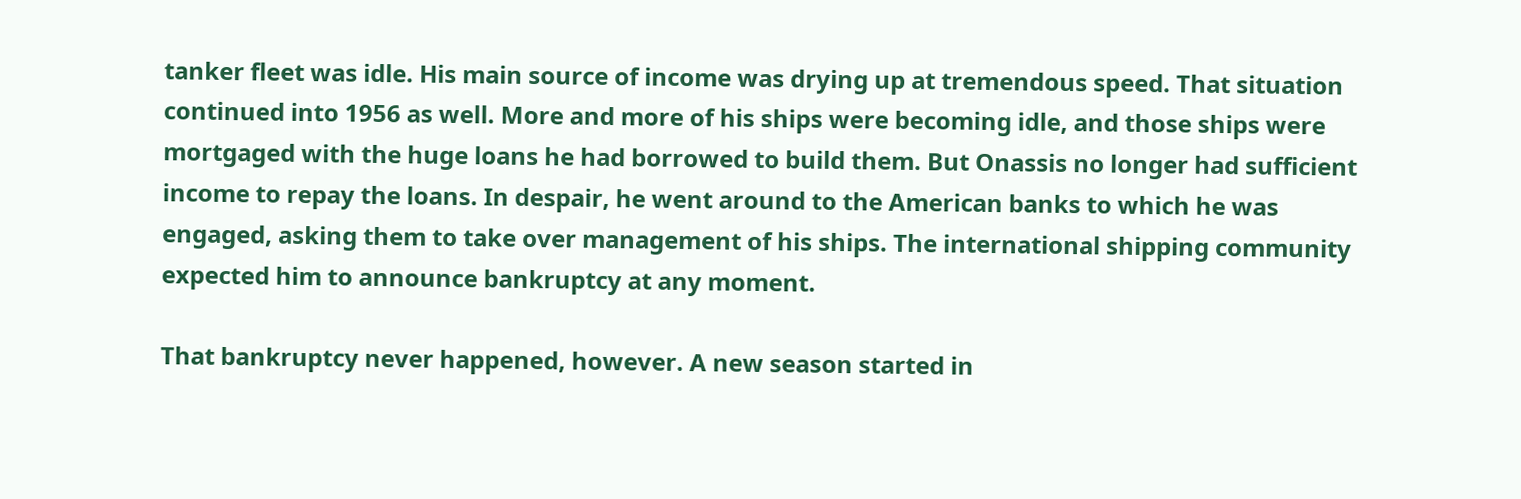tanker fleet was idle. His main source of income was drying up at tremendous speed. That situation continued into 1956 as well. More and more of his ships were becoming idle, and those ships were mortgaged with the huge loans he had borrowed to build them. But Onassis no longer had sufficient income to repay the loans. In despair, he went around to the American banks to which he was engaged, asking them to take over management of his ships. The international shipping community expected him to announce bankruptcy at any moment.

That bankruptcy never happened, however. A new season started in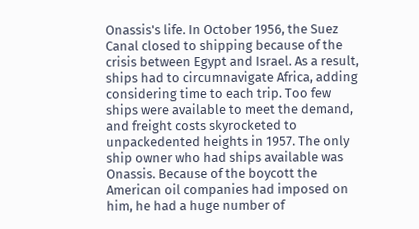Onassis's life. In October 1956, the Suez Canal closed to shipping because of the crisis between Egypt and Israel. As a result, ships had to circumnavigate Africa, adding considering time to each trip. Too few ships were available to meet the demand, and freight costs skyrocketed to unpackedented heights in 1957. The only ship owner who had ships available was Onassis. Because of the boycott the American oil companies had imposed on him, he had a huge number of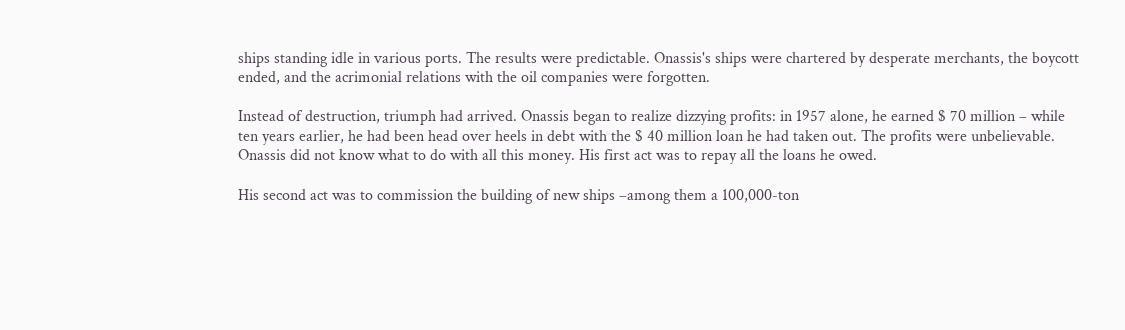ships standing idle in various ports. The results were predictable. Onassis's ships were chartered by desperate merchants, the boycott ended, and the acrimonial relations with the oil companies were forgotten.

Instead of destruction, triumph had arrived. Onassis began to realize dizzying profits: in 1957 alone, he earned $ 70 million – while ten years earlier, he had been head over heels in debt with the $ 40 million loan he had taken out. The profits were unbelievable. Onassis did not know what to do with all this money. His first act was to repay all the loans he owed.

His second act was to commission the building of new ships –among them a 100,000-ton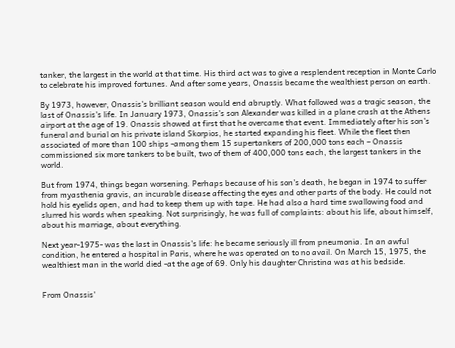tanker, the largest in the world at that time. His third act was to give a resplendent reception in Monte Carlo to celebrate his improved fortunes. And after some years, Onassis became the wealthiest person on earth.

By 1973, however, Onassis's brilliant season would end abruptly. What followed was a tragic season, the last of Onassis's life. In January 1973, Onassis's son Alexander was killed in a plane crash at the Athens airport at the age of 19. Onassis showed at first that he overcame that event. Immediately after his son's funeral and burial on his private island Skorpios, he started expanding his fleet. While the fleet then associated of more than 100 ships -among them 15 supertankers of 200,000 tons each – Onassis commissioned six more tankers to be built, two of them of 400,000 tons each, the largest tankers in the world.

But from 1974, things began worsening. Perhaps because of his son's death, he began in 1974 to suffer from myasthenia gravis, an incurable disease affecting the eyes and other parts of the body. He could not hold his eyelids open, and had to keep them up with tape. He had also a hard time swallowing food and slurred his words when speaking. Not surprisingly, he was full of complaints: about his life, about himself, about his marriage, about everything.

Next year-1975- was the last in Onassis's life: he became seriously ill from pneumonia. In an awful condition, he entered a hospital in Paris, where he was operated on to no avail. On March 15, 1975, the wealthiest man in the world died -at the age of 69. Only his daughter Christina was at his bedside.


From Onassis'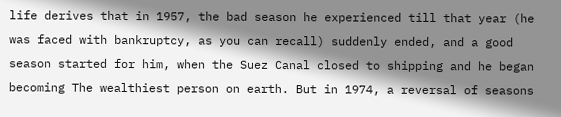life derives that in 1957, the bad season he experienced till that year (he was faced with bankruptcy, as you can recall) suddenly ended, and a good season started for him, when the Suez Canal closed to shipping and he began becoming The wealthiest person on earth. But in 1974, a reversal of seasons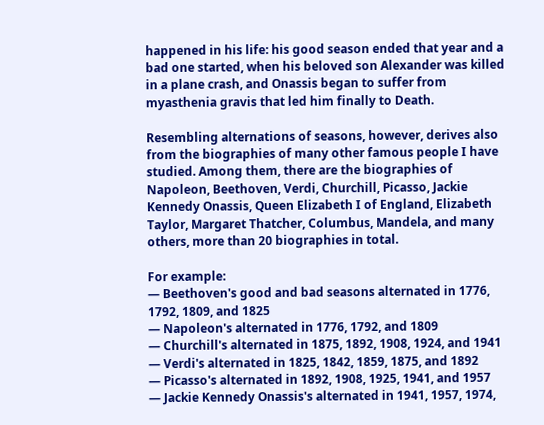happened in his life: his good season ended that year and a bad one started, when his beloved son Alexander was killed in a plane crash, and Onassis began to suffer from myasthenia gravis that led him finally to Death.

Resembling alternations of seasons, however, derives also from the biographies of many other famous people I have studied. Among them, there are the biographies of Napoleon, Beethoven, Verdi, Churchill, Picasso, Jackie Kennedy Onassis, Queen Elizabeth I of England, Elizabeth Taylor, Margaret Thatcher, Columbus, Mandela, and many others, more than 20 biographies in total.

For example:
— Beethoven's good and bad seasons alternated in 1776, 1792, 1809, and 1825
— Napoleon's alternated in 1776, 1792, and 1809
— Churchill's alternated in 1875, 1892, 1908, 1924, and 1941
— Verdi's alternated in 1825, 1842, 1859, 1875, and 1892
— Picasso's alternated in 1892, 1908, 1925, 1941, and 1957
— Jackie Kennedy Onassis's alternated in 1941, 1957, 1974,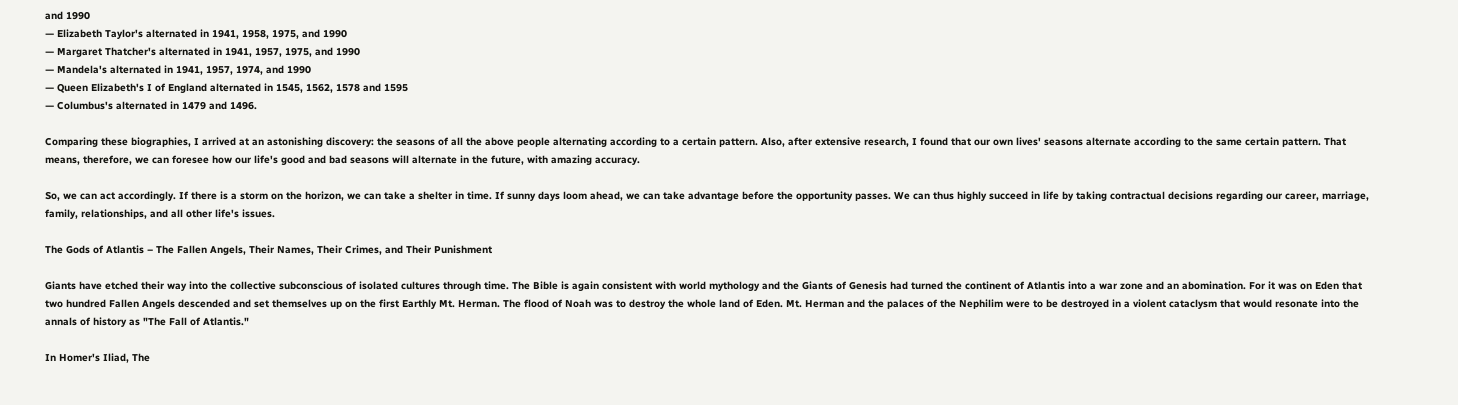and 1990
— Elizabeth Taylor's alternated in 1941, 1958, 1975, and 1990
— Margaret Thatcher's alternated in 1941, 1957, 1975, and 1990
— Mandela's alternated in 1941, 1957, 1974, and 1990
— Queen Elizabeth's I of England alternated in 1545, 1562, 1578 and 1595
— Columbus's alternated in 1479 and 1496.

Comparing these biographies, I arrived at an astonishing discovery: the seasons of all the above people alternating according to a certain pattern. Also, after extensive research, I found that our own lives' seasons alternate according to the same certain pattern. That means, therefore, we can foresee how our life's good and bad seasons will alternate in the future, with amazing accuracy.

So, we can act accordingly. If there is a storm on the horizon, we can take a shelter in time. If sunny days loom ahead, we can take advantage before the opportunity passes. We can thus highly succeed in life by taking contractual decisions regarding our career, marriage, family, relationships, and all other life's issues.

The Gods of Atlantis – The Fallen Angels, Their Names, Their Crimes, and Their Punishment

Giants have etched their way into the collective subconscious of isolated cultures through time. The Bible is again consistent with world mythology and the Giants of Genesis had turned the continent of Atlantis into a war zone and an abomination. For it was on Eden that two hundred Fallen Angels descended and set themselves up on the first Earthly Mt. Herman. The flood of Noah was to destroy the whole land of Eden. Mt. Herman and the palaces of the Nephilim were to be destroyed in a violent cataclysm that would resonate into the annals of history as "The Fall of Atlantis."

In Homer's Iliad, The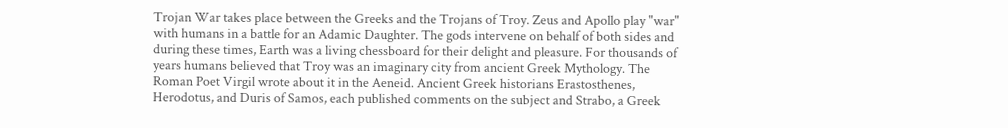Trojan War takes place between the Greeks and the Trojans of Troy. Zeus and Apollo play "war" with humans in a battle for an Adamic Daughter. The gods intervene on behalf of both sides and during these times, Earth was a living chessboard for their delight and pleasure. For thousands of years humans believed that Troy was an imaginary city from ancient Greek Mythology. The Roman Poet Virgil wrote about it in the Aeneid. Ancient Greek historians Erastosthenes, Herodotus, and Duris of Samos, each published comments on the subject and Strabo, a Greek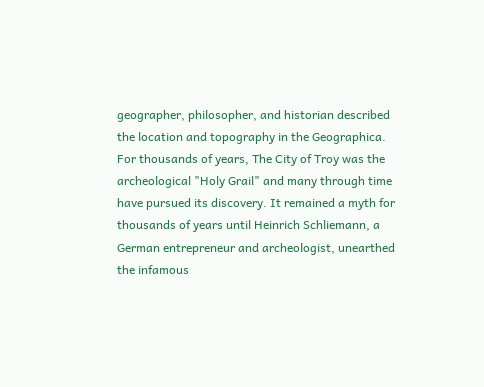geographer, philosopher, and historian described the location and topography in the Geographica. For thousands of years, The City of Troy was the archeological "Holy Grail" and many through time have pursued its discovery. It remained a myth for thousands of years until Heinrich Schliemann, a German entrepreneur and archeologist, unearthed the infamous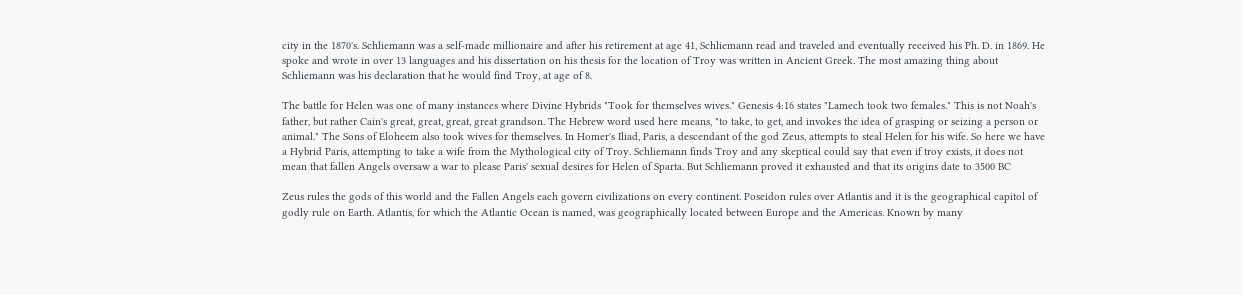city in the 1870's. Schliemann was a self-made millionaire and after his retirement at age 41, Schliemann read and traveled and eventually received his Ph. D. in 1869. He spoke and wrote in over 13 languages and his dissertation on his thesis for the location of Troy was written in Ancient Greek. The most amazing thing about Schliemann was his declaration that he would find Troy, at age of 8.

The battle for Helen was one of many instances where Divine Hybrids "Took for themselves wives." Genesis 4:16 states "Lamech took two females." This is not Noah's father, but rather Cain's great, great, great, great grandson. The Hebrew word used here means, "to take, to get, and invokes the idea of grasping or seizing a person or animal." The Sons of Eloheem also took wives for themselves. In Homer's Iliad, Paris, a descendant of the god Zeus, attempts to steal Helen for his wife. So here we have a Hybrid Paris, attempting to take a wife from the Mythological city of Troy. Schliemann finds Troy and any skeptical could say that even if troy exists, it does not mean that fallen Angels oversaw a war to please Paris' sexual desires for Helen of Sparta. But Schliemann proved it exhausted and that its origins date to 3500 BC

Zeus rules the gods of this world and the Fallen Angels each govern civilizations on every continent. Poseidon rules over Atlantis and it is the geographical capitol of godly rule on Earth. Atlantis, for which the Atlantic Ocean is named, was geographically located between Europe and the Americas. Known by many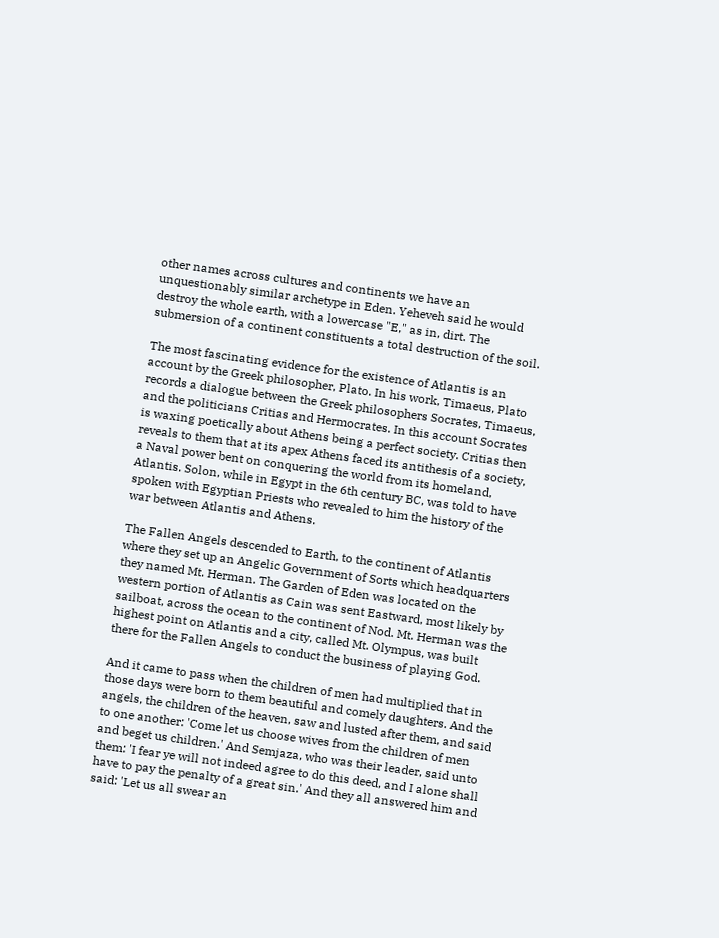other names across cultures and continents we have an unquestionably similar archetype in Eden. Yeheveh said he would destroy the whole earth, with a lowercase "E," as in, dirt. The submersion of a continent constituents a total destruction of the soil.

The most fascinating evidence for the existence of Atlantis is an account by the Greek philosopher, Plato. In his work, Timaeus, Plato records a dialogue between the Greek philosophers Socrates, Timaeus, and the politicians Critias and Hermocrates. In this account Socrates is waxing poetically about Athens being a perfect society. Critias then reveals to them that at its apex Athens faced its antithesis of a society, a Naval power bent on conquering the world from its homeland, Atlantis. Solon, while in Egypt in the 6th century BC, was told to have spoken with Egyptian Priests who revealed to him the history of the war between Atlantis and Athens.

The Fallen Angels descended to Earth, to the continent of Atlantis where they set up an Angelic Government of Sorts which headquarters they named Mt. Herman. The Garden of Eden was located on the western portion of Atlantis as Cain was sent Eastward, most likely by sailboat, across the ocean to the continent of Nod. Mt. Herman was the highest point on Atlantis and a city, called Mt. Olympus, was built there for the Fallen Angels to conduct the business of playing God.

And it came to pass when the children of men had multiplied that in those days were born to them beautiful and comely daughters. And the angels, the children of the heaven, saw and lusted after them, and said to one another: 'Come let us choose wives from the children of men and beget us children.' And Semjaza, who was their leader, said unto them: 'I fear ye will not indeed agree to do this deed, and I alone shall have to pay the penalty of a great sin.' And they all answered him and said: 'Let us all swear an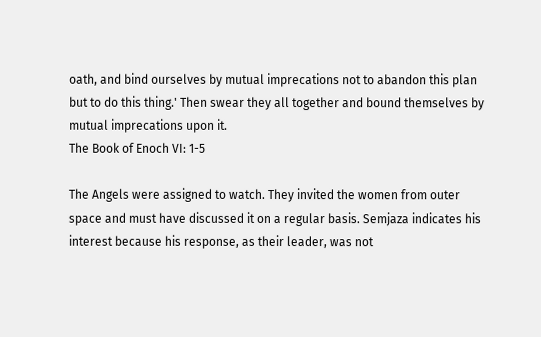oath, and bind ourselves by mutual imprecations not to abandon this plan but to do this thing.' Then swear they all together and bound themselves by mutual imprecations upon it.
The Book of Enoch VI: 1-5

The Angels were assigned to watch. They invited the women from outer space and must have discussed it on a regular basis. Semjaza indicates his interest because his response, as their leader, was not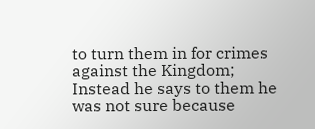to turn them in for crimes against the Kingdom; Instead he says to them he was not sure because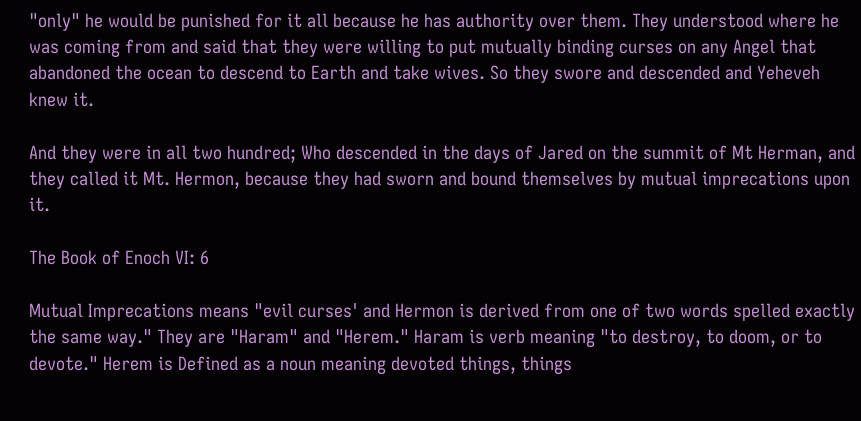"only" he would be punished for it all because he has authority over them. They understood where he was coming from and said that they were willing to put mutually binding curses on any Angel that abandoned the ocean to descend to Earth and take wives. So they swore and descended and Yeheveh knew it.

And they were in all two hundred; Who descended in the days of Jared on the summit of Mt Herman, and they called it Mt. Hermon, because they had sworn and bound themselves by mutual imprecations upon it.

The Book of Enoch VI: 6

Mutual Imprecations means "evil curses' and Hermon is derived from one of two words spelled exactly the same way." They are "Haram" and "Herem." Haram is verb meaning "to destroy, to doom, or to devote." Herem is Defined as a noun meaning devoted things, things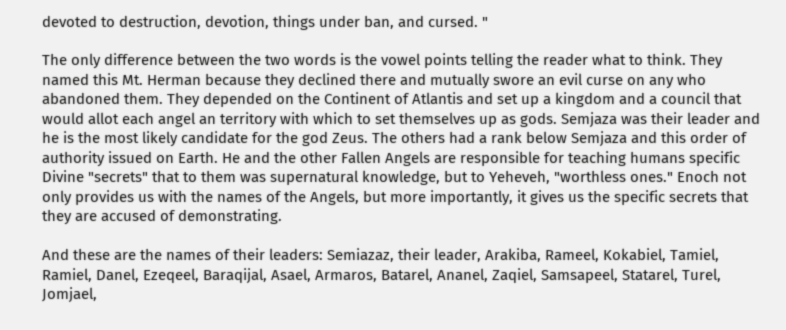devoted to destruction, devotion, things under ban, and cursed. "

The only difference between the two words is the vowel points telling the reader what to think. They named this Mt. Herman because they declined there and mutually swore an evil curse on any who abandoned them. They depended on the Continent of Atlantis and set up a kingdom and a council that would allot each angel an territory with which to set themselves up as gods. Semjaza was their leader and he is the most likely candidate for the god Zeus. The others had a rank below Semjaza and this order of authority issued on Earth. He and the other Fallen Angels are responsible for teaching humans specific Divine "secrets" that to them was supernatural knowledge, but to Yeheveh, "worthless ones." Enoch not only provides us with the names of the Angels, but more importantly, it gives us the specific secrets that they are accused of demonstrating.

And these are the names of their leaders: Semiazaz, their leader, Arakiba, Rameel, Kokabiel, Tamiel, Ramiel, Danel, Ezeqeel, Baraqijal, Asael, Armaros, Batarel, Ananel, Zaqiel, Samsapeel, Statarel, Turel, Jomjael,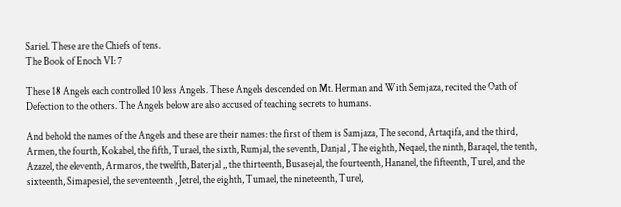Sariel. These are the Chiefs of tens.
The Book of Enoch VI: 7

These 18 Angels each controlled 10 less Angels. These Angels descended on Mt. Herman and With Semjaza, recited the Oath of Defection to the others. The Angels below are also accused of teaching secrets to humans.

And behold the names of the Angels and these are their names: the first of them is Samjaza, The second, Artaqifa, and the third, Armen, the fourth, Kokabel, the fifth, Turael, the sixth, Rumjal, the seventh, Danjal , The eighth, Neqael, the ninth, Baraqel, the tenth, Azazel, the eleventh, Armaros, the twelfth, Baterjal ,, the thirteenth, Busasejal, the fourteenth, Hananel, the fifteenth, Turel, and the sixteenth, Simapesiel, the seventeenth , Jetrel, the eighth, Tumael, the nineteenth, Turel,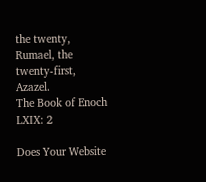the twenty, Rumael, the twenty-first, Azazel.
The Book of Enoch LXIX: 2

Does Your Website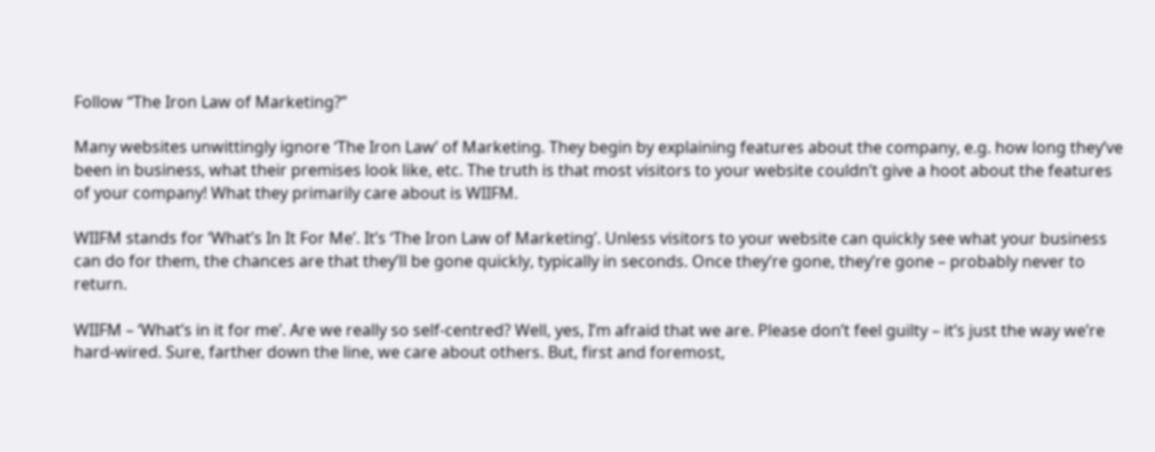Follow “The Iron Law of Marketing?”

Many websites unwittingly ignore ‘The Iron Law’ of Marketing. They begin by explaining features about the company, e.g. how long they’ve been in business, what their premises look like, etc. The truth is that most visitors to your website couldn’t give a hoot about the features of your company! What they primarily care about is WIIFM.

WIIFM stands for ‘What’s In It For Me’. It’s ‘The Iron Law of Marketing’. Unless visitors to your website can quickly see what your business can do for them, the chances are that they’ll be gone quickly, typically in seconds. Once they’re gone, they’re gone – probably never to return.

WIIFM – ‘What’s in it for me’. Are we really so self-centred? Well, yes, I’m afraid that we are. Please don’t feel guilty – it’s just the way we’re hard-wired. Sure, farther down the line, we care about others. But, first and foremost,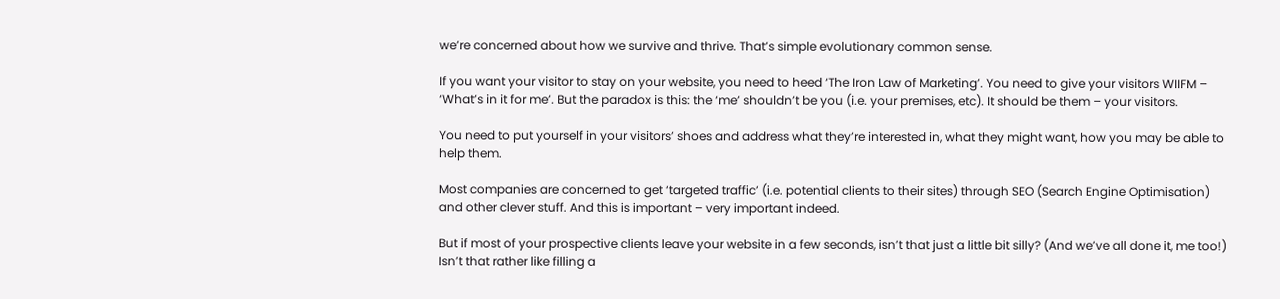we’re concerned about how we survive and thrive. That’s simple evolutionary common sense.

If you want your visitor to stay on your website, you need to heed ‘The Iron Law of Marketing’. You need to give your visitors WIIFM – ‘What’s in it for me’. But the paradox is this: the ‘me’ shouldn’t be you (i.e. your premises, etc). It should be them – your visitors.

You need to put yourself in your visitors’ shoes and address what they’re interested in, what they might want, how you may be able to help them.

Most companies are concerned to get ‘targeted traffic’ (i.e. potential clients to their sites) through SEO (Search Engine Optimisation) and other clever stuff. And this is important – very important indeed.

But if most of your prospective clients leave your website in a few seconds, isn’t that just a little bit silly? (And we’ve all done it, me too!) Isn’t that rather like filling a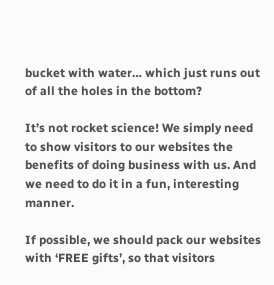bucket with water… which just runs out of all the holes in the bottom?

It’s not rocket science! We simply need to show visitors to our websites the benefits of doing business with us. And we need to do it in a fun, interesting manner.

If possible, we should pack our websites with ‘FREE gifts’, so that visitors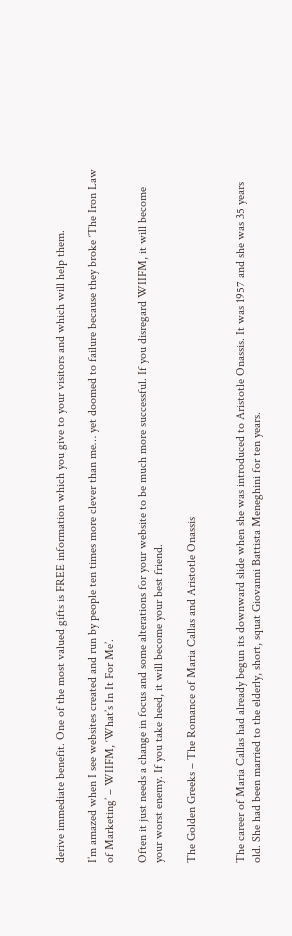derive immediate benefit. One of the most valued gifts is FREE information which you give to your visitors and which will help them.

I’m amazed when I see websites created and run by people ten times more clever than me… yet doomed to failure because they broke ‘The Iron Law of Marketing’ – WIIFM, ‘What’s In It For Me’.

Often it just needs a change in focus and some alterations for your website to be much more successful. If you disregard WIIFM, it will become your worst enemy. If you take heed, it will become your best friend.

The Golden Greeks – The Romance of Maria Callas and Aristotle Onassis


The career of Maria Callas had already begun its downward slide when she was introduced to Aristotle Onassis. It was 1957 and she was 35 years old. She had been married to the elderly, short, squat Giovanni Battista Meneghini for ten years.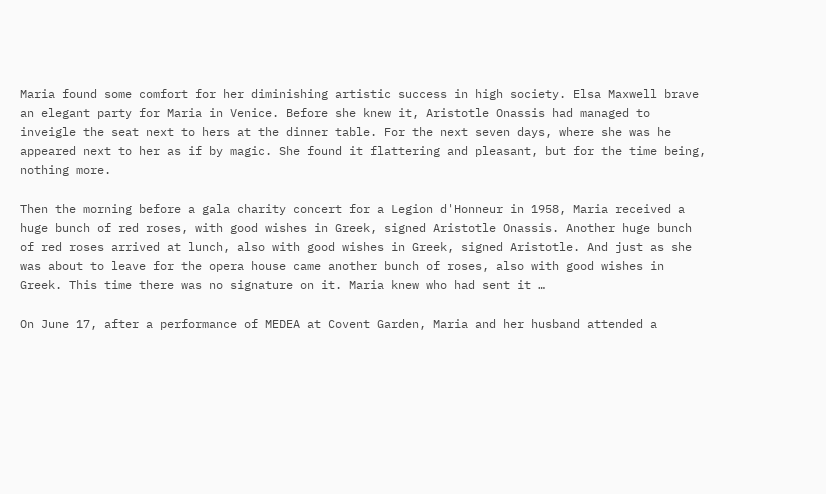Maria found some comfort for her diminishing artistic success in high society. Elsa Maxwell brave an elegant party for Maria in Venice. Before she knew it, Aristotle Onassis had managed to inveigle the seat next to hers at the dinner table. For the next seven days, where she was he appeared next to her as if by magic. She found it flattering and pleasant, but for the time being, nothing more.

Then the morning before a gala charity concert for a Legion d'Honneur in 1958, Maria received a huge bunch of red roses, with good wishes in Greek, signed Aristotle Onassis. Another huge bunch of red roses arrived at lunch, also with good wishes in Greek, signed Aristotle. And just as she was about to leave for the opera house came another bunch of roses, also with good wishes in Greek. This time there was no signature on it. Maria knew who had sent it …

On June 17, after a performance of MEDEA at Covent Garden, Maria and her husband attended a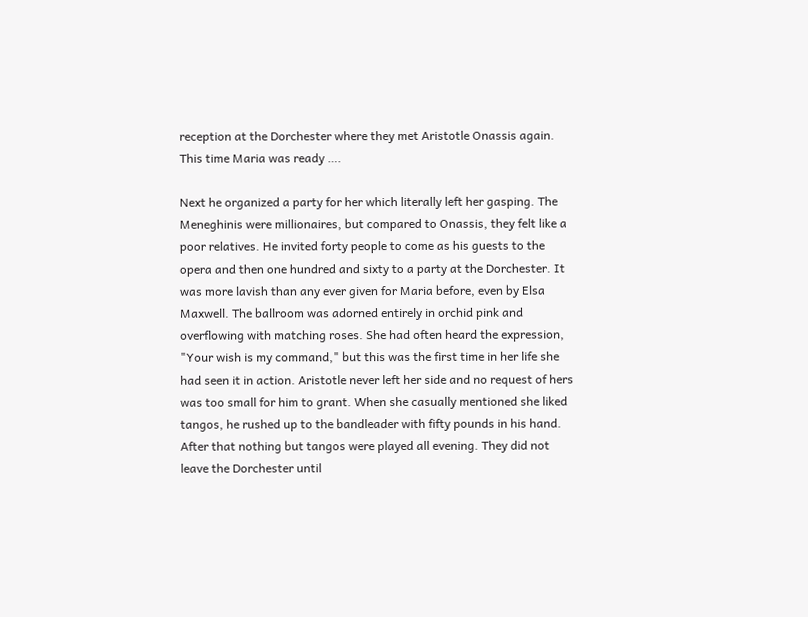reception at the Dorchester where they met Aristotle Onassis again. This time Maria was ready ….

Next he organized a party for her which literally left her gasping. The Meneghinis were millionaires, but compared to Onassis, they felt like a poor relatives. He invited forty people to come as his guests to the opera and then one hundred and sixty to a party at the Dorchester. It was more lavish than any ever given for Maria before, even by Elsa Maxwell. The ballroom was adorned entirely in orchid pink and overflowing with matching roses. She had often heard the expression, "Your wish is my command," but this was the first time in her life she had seen it in action. Aristotle never left her side and no request of hers was too small for him to grant. When she casually mentioned she liked tangos, he rushed up to the bandleader with fifty pounds in his hand. After that nothing but tangos were played all evening. They did not leave the Dorchester until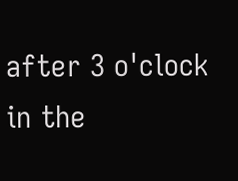after 3 o'clock in the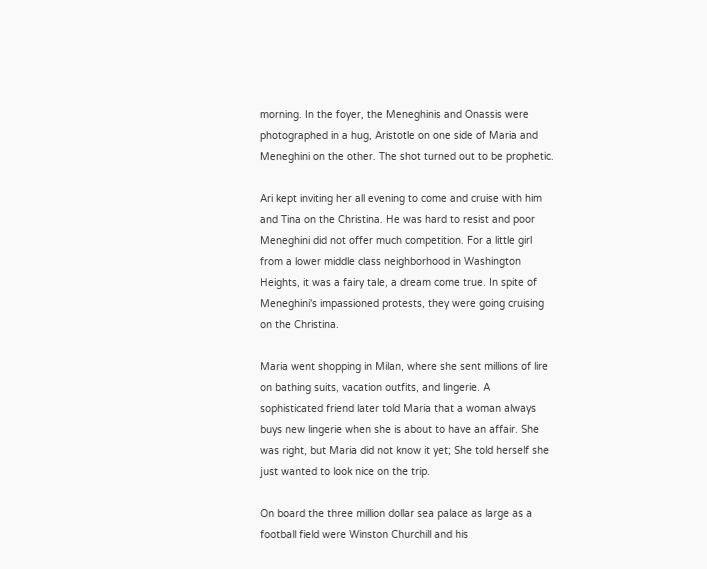morning. In the foyer, the Meneghinis and Onassis were photographed in a hug, Aristotle on one side of Maria and Meneghini on the other. The shot turned out to be prophetic.

Ari kept inviting her all evening to come and cruise with him and Tina on the Christina. He was hard to resist and poor Meneghini did not offer much competition. For a little girl from a lower middle class neighborhood in Washington Heights, it was a fairy tale, a dream come true. In spite of Meneghini's impassioned protests, they were going cruising on the Christina.

Maria went shopping in Milan, where she sent millions of lire on bathing suits, vacation outfits, and lingerie. A sophisticated friend later told Maria that a woman always buys new lingerie when she is about to have an affair. She was right, but Maria did not know it yet; She told herself she just wanted to look nice on the trip.

On board the three million dollar sea palace as large as a football field were Winston Churchill and his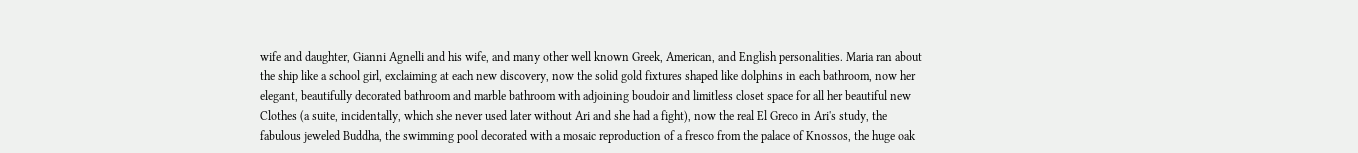wife and daughter, Gianni Agnelli and his wife, and many other well known Greek, American, and English personalities. Maria ran about the ship like a school girl, exclaiming at each new discovery, now the solid gold fixtures shaped like dolphins in each bathroom, now her elegant, beautifully decorated bathroom and marble bathroom with adjoining boudoir and limitless closet space for all her beautiful new Clothes (a suite, incidentally, which she never used later without Ari and she had a fight), now the real El Greco in Ari's study, the fabulous jeweled Buddha, the swimming pool decorated with a mosaic reproduction of a fresco from the palace of Knossos, the huge oak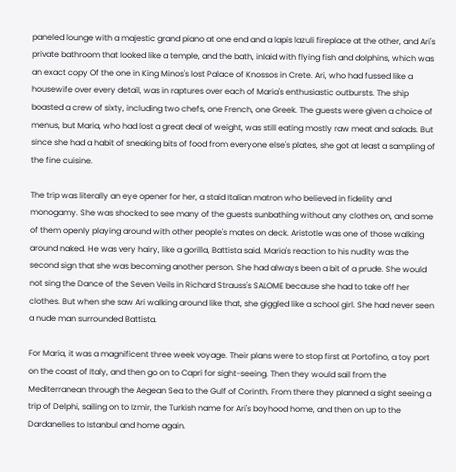paneled lounge with a majestic grand piano at one end and a lapis lazuli fireplace at the other, and Ari's private bathroom that looked like a temple, and the bath, inlaid with flying fish and dolphins, which was an exact copy Of the one in King Minos's lost Palace of Knossos in Crete. Ari, who had fussed like a housewife over every detail, was in raptures over each of Maria's enthusiastic outbursts. The ship boasted a crew of sixty, including two chefs, one French, one Greek. The guests were given a choice of menus, but Maria, who had lost a great deal of weight, was still eating mostly raw meat and salads. But since she had a habit of sneaking bits of food from everyone else's plates, she got at least a sampling of the fine cuisine.

The trip was literally an eye opener for her, a staid Italian matron who believed in fidelity and monogamy. She was shocked to see many of the guests sunbathing without any clothes on, and some of them openly playing around with other people's mates on deck. Aristotle was one of those walking around naked. He was very hairy, like a gorilla, Battista said. Maria's reaction to his nudity was the second sign that she was becoming another person. She had always been a bit of a prude. She would not sing the Dance of the Seven Veils in Richard Strauss's SALOME because she had to take off her clothes. But when she saw Ari walking around like that, she giggled like a school girl. She had never seen a nude man surrounded Battista.

For Maria, it was a magnificent three week voyage. Their plans were to stop first at Portofino, a toy port on the coast of Italy, and then go on to Capri for sight-seeing. Then they would sail from the Mediterranean through the Aegean Sea to the Gulf of Corinth. From there they planned a sight seeing a trip of Delphi, sailing on to Izmir, the Turkish name for Ari's boyhood home, and then on up to the Dardanelles to Istanbul and home again.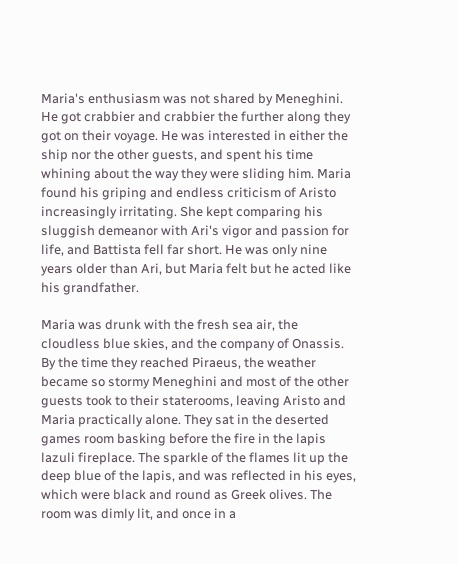Maria's enthusiasm was not shared by Meneghini. He got crabbier and crabbier the further along they got on their voyage. He was interested in either the ship nor the other guests, and spent his time whining about the way they were sliding him. Maria found his griping and endless criticism of Aristo increasingly irritating. She kept comparing his sluggish demeanor with Ari's vigor and passion for life, and Battista fell far short. He was only nine years older than Ari, but Maria felt but he acted like his grandfather.

Maria was drunk with the fresh sea air, the cloudless blue skies, and the company of Onassis. By the time they reached Piraeus, the weather became so stormy Meneghini and most of the other guests took to their staterooms, leaving Aristo and Maria practically alone. They sat in the deserted games room basking before the fire in the lapis lazuli fireplace. The sparkle of the flames lit up the deep blue of the lapis, and was reflected in his eyes, which were black and round as Greek olives. The room was dimly lit, and once in a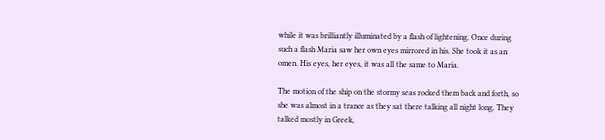while it was brilliantly illuminated by a flash of lightening. Once during such a flash Maria saw her own eyes mirrored in his. She took it as an omen. His eyes, her eyes, it was all the same to Maria.

The motion of the ship on the stormy seas rocked them back and forth, so she was almost in a trance as they sat there talking all night long. They talked mostly in Greek,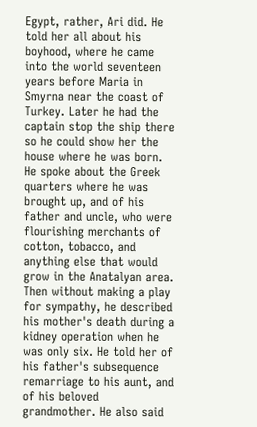Egypt, rather, Ari did. He told her all about his boyhood, where he came into the world seventeen years before Maria in Smyrna near the coast of Turkey. Later he had the captain stop the ship there so he could show her the house where he was born. He spoke about the Greek quarters where he was brought up, and of his father and uncle, who were flourishing merchants of cotton, tobacco, and anything else that would grow in the Anatalyan area. Then without making a play for sympathy, he described his mother's death during a kidney operation when he was only six. He told her of his father's subsequence remarriage to his aunt, and of his beloved grandmother. He also said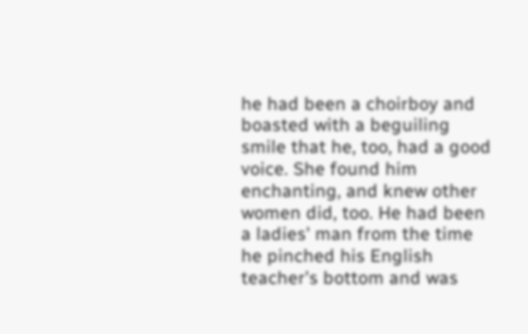he had been a choirboy and boasted with a beguiling smile that he, too, had a good voice. She found him enchanting, and knew other women did, too. He had been a ladies' man from the time he pinched his English teacher's bottom and was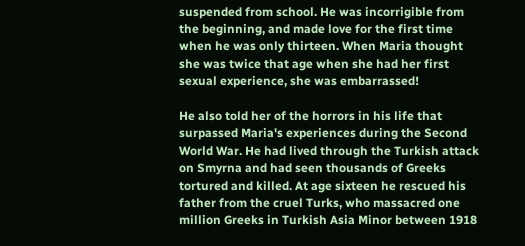suspended from school. He was incorrigible from the beginning, and made love for the first time when he was only thirteen. When Maria thought she was twice that age when she had her first sexual experience, she was embarrassed!

He also told her of the horrors in his life that surpassed Maria's experiences during the Second World War. He had lived through the Turkish attack on Smyrna and had seen thousands of Greeks tortured and killed. At age sixteen he rescued his father from the cruel Turks, who massacred one million Greeks in Turkish Asia Minor between 1918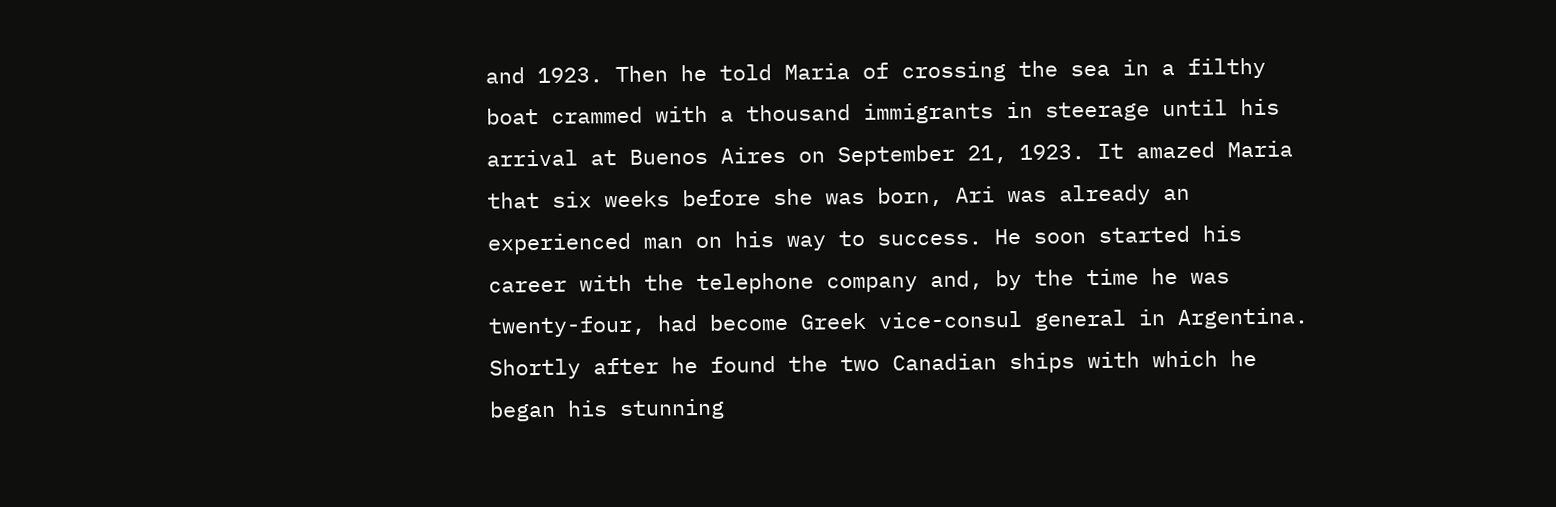and 1923. Then he told Maria of crossing the sea in a filthy boat crammed with a thousand immigrants in steerage until his arrival at Buenos Aires on September 21, 1923. It amazed Maria that six weeks before she was born, Ari was already an experienced man on his way to success. He soon started his career with the telephone company and, by the time he was twenty-four, had become Greek vice-consul general in Argentina. Shortly after he found the two Canadian ships with which he began his stunning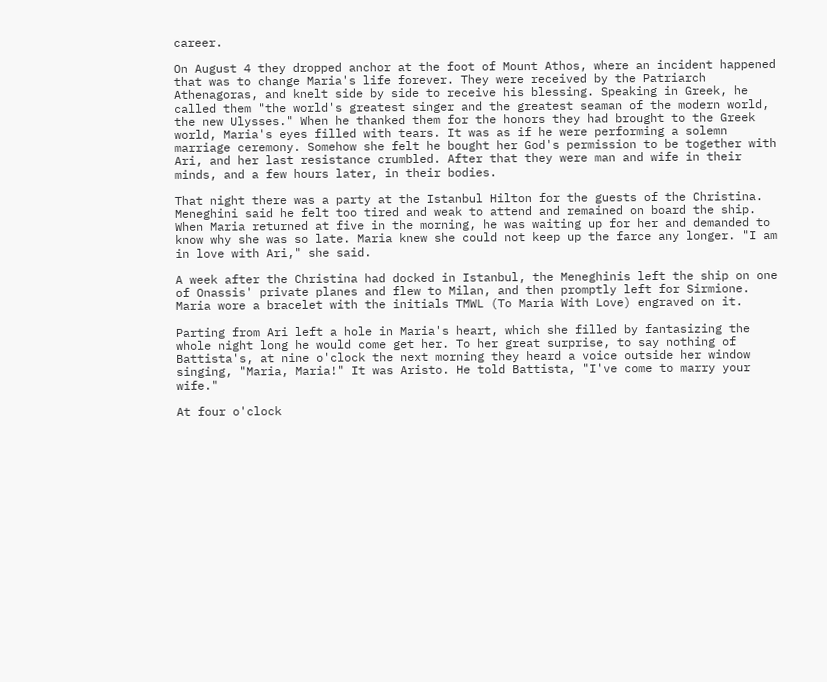career.

On August 4 they dropped anchor at the foot of Mount Athos, where an incident happened that was to change Maria's life forever. They were received by the Patriarch Athenagoras, and knelt side by side to receive his blessing. Speaking in Greek, he called them "the world's greatest singer and the greatest seaman of the modern world, the new Ulysses." When he thanked them for the honors they had brought to the Greek world, Maria's eyes filled with tears. It was as if he were performing a solemn marriage ceremony. Somehow she felt he bought her God's permission to be together with Ari, and her last resistance crumbled. After that they were man and wife in their minds, and a few hours later, in their bodies.

That night there was a party at the Istanbul Hilton for the guests of the Christina. Meneghini said he felt too tired and weak to attend and remained on board the ship. When Maria returned at five in the morning, he was waiting up for her and demanded to know why she was so late. Maria knew she could not keep up the farce any longer. "I am in love with Ari," she said.

A week after the Christina had docked in Istanbul, the Meneghinis left the ship on one of Onassis' private planes and flew to Milan, and then promptly left for Sirmione. Maria wore a bracelet with the initials TMWL (To Maria With Love) engraved on it.

Parting from Ari left a hole in Maria's heart, which she filled by fantasizing the whole night long he would come get her. To her great surprise, to say nothing of Battista's, at nine o'clock the next morning they heard a voice outside her window singing, "Maria, Maria!" It was Aristo. He told Battista, "I've come to marry your wife."

At four o'clock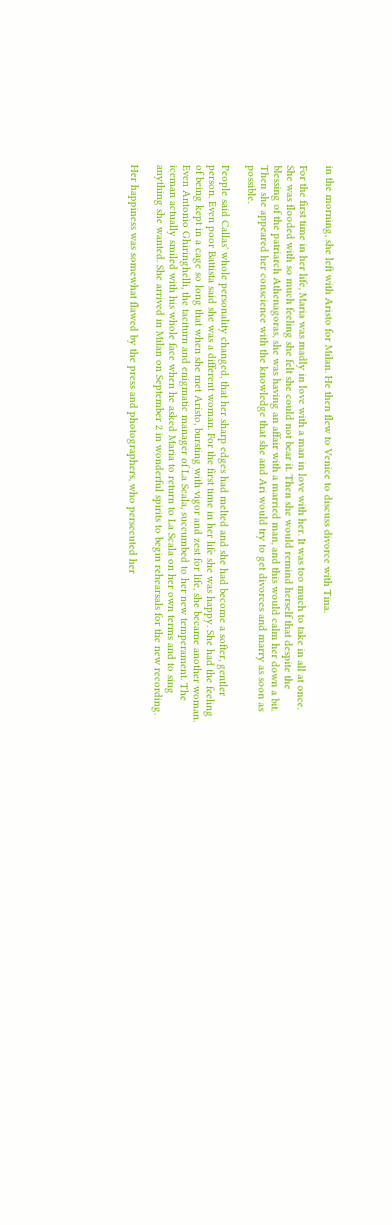in the morning, she left with Aristo for Milan. He then flew to Venice to discuss divorce with Tina.

For the first time in her life, Maria was madly in love with a man in love with her. It was too much to take in all at once. She was flooded with so much feeling she felt she could not bear it. Then she would remind herself that despite the blessing of the patriarch Athenagoras, she was having an affair with a married man, and this would calm her down a bit. Then she appeared her conscience with the knowledge that she and Ari would try to get divorces and marry as soon as possible.

People said Callas' whole personality changed, that her sharp edges had melted and she had become a softer, gentler person. Even poor Battista said she was a different woman. For the first time in her life she was happy. She had the feeling of being kept in a cage so long that when she met Aristo, bursting with vigor and zest for life, she became another woman. Even Antonio Ghiringhelli, the taciturn and enigmatic manager of La Scala, succumbed to her new temperament. The iceman actually smiled with his whole face when he asked Maria to return to La Scala on her own terms and to sing anything she wanted. She arrived in Milan on September 2 in wonderful spirits to begin rehearsals for the new recording.

Her happiness was somewhat flawed by the press and photographers, who persecuted her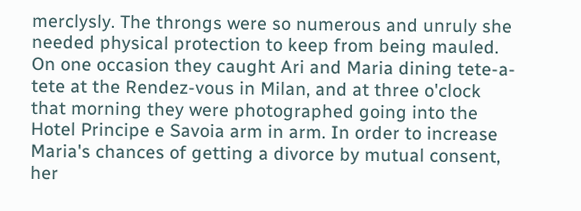merclysly. The throngs were so numerous and unruly she needed physical protection to keep from being mauled. On one occasion they caught Ari and Maria dining tete-a-tete at the Rendez-vous in Milan, and at three o'clock that morning they were photographed going into the Hotel Principe e Savoia arm in arm. In order to increase Maria's chances of getting a divorce by mutual consent, her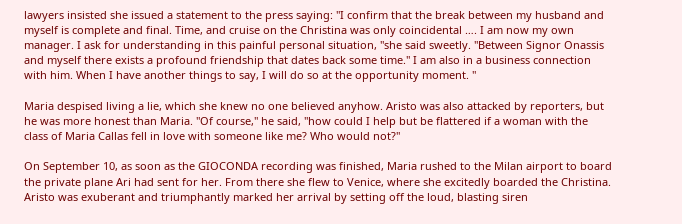lawyers insisted she issued a statement to the press saying: "I confirm that the break between my husband and myself is complete and final. Time, and cruise on the Christina was only coincidental …. I am now my own manager. I ask for understanding in this painful personal situation, "she said sweetly. "Between Signor Onassis and myself there exists a profound friendship that dates back some time." I am also in a business connection with him. When I have another things to say, I will do so at the opportunity moment. "

Maria despised living a lie, which she knew no one believed anyhow. Aristo was also attacked by reporters, but he was more honest than Maria. "Of course," he said, "how could I help but be flattered if a woman with the class of Maria Callas fell in love with someone like me? Who would not?"

On September 10, as soon as the GIOCONDA recording was finished, Maria rushed to the Milan airport to board the private plane Ari had sent for her. From there she flew to Venice, where she excitedly boarded the Christina. Aristo was exuberant and triumphantly marked her arrival by setting off the loud, blasting siren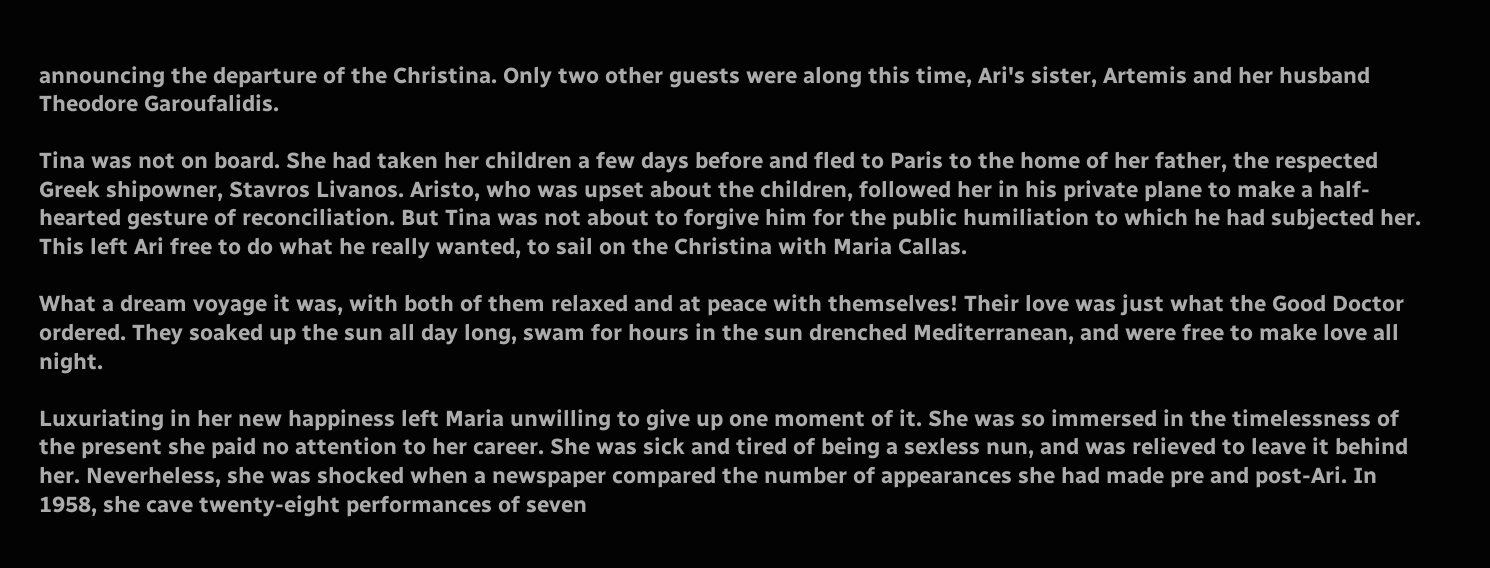announcing the departure of the Christina. Only two other guests were along this time, Ari's sister, Artemis and her husband Theodore Garoufalidis.

Tina was not on board. She had taken her children a few days before and fled to Paris to the home of her father, the respected Greek shipowner, Stavros Livanos. Aristo, who was upset about the children, followed her in his private plane to make a half-hearted gesture of reconciliation. But Tina was not about to forgive him for the public humiliation to which he had subjected her. This left Ari free to do what he really wanted, to sail on the Christina with Maria Callas.

What a dream voyage it was, with both of them relaxed and at peace with themselves! Their love was just what the Good Doctor ordered. They soaked up the sun all day long, swam for hours in the sun drenched Mediterranean, and were free to make love all night.

Luxuriating in her new happiness left Maria unwilling to give up one moment of it. She was so immersed in the timelessness of the present she paid no attention to her career. She was sick and tired of being a sexless nun, and was relieved to leave it behind her. Neverheless, she was shocked when a newspaper compared the number of appearances she had made pre and post-Ari. In 1958, she cave twenty-eight performances of seven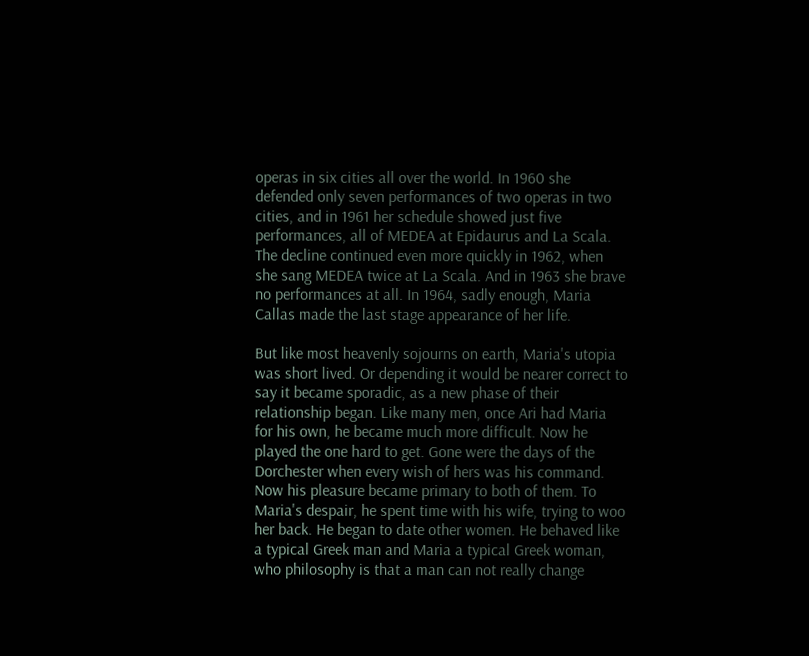operas in six cities all over the world. In 1960 she defended only seven performances of two operas in two cities, and in 1961 her schedule showed just five performances, all of MEDEA at Epidaurus and La Scala. The decline continued even more quickly in 1962, when she sang MEDEA twice at La Scala. And in 1963 she brave no performances at all. In 1964, sadly enough, Maria Callas made the last stage appearance of her life.

But like most heavenly sojourns on earth, Maria's utopia was short lived. Or depending it would be nearer correct to say it became sporadic, as a new phase of their relationship began. Like many men, once Ari had Maria for his own, he became much more difficult. Now he played the one hard to get. Gone were the days of the Dorchester when every wish of hers was his command. Now his pleasure became primary to both of them. To Maria's despair, he spent time with his wife, trying to woo her back. He began to date other women. He behaved like a typical Greek man and Maria a typical Greek woman, who philosophy is that a man can not really change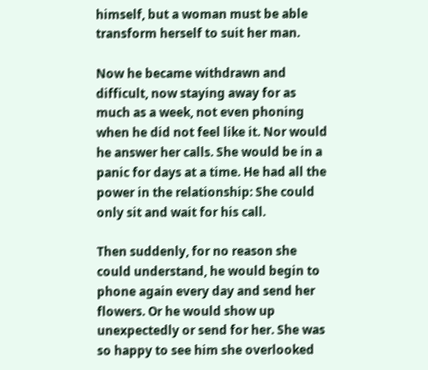himself, but a woman must be able transform herself to suit her man.

Now he became withdrawn and difficult, now staying away for as much as a week, not even phoning when he did not feel like it. Nor would he answer her calls. She would be in a panic for days at a time. He had all the power in the relationship: She could only sit and wait for his call.

Then suddenly, for no reason she could understand, he would begin to phone again every day and send her flowers. Or he would show up unexpectedly or send for her. She was so happy to see him she overlooked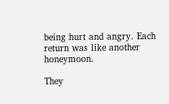being hurt and angry. Each return was like another honeymoon.

They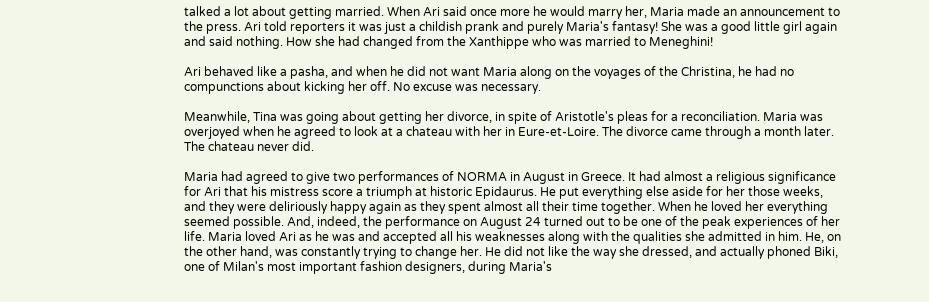talked a lot about getting married. When Ari said once more he would marry her, Maria made an announcement to the press. Ari told reporters it was just a childish prank and purely Maria's fantasy! She was a good little girl again and said nothing. How she had changed from the Xanthippe who was married to Meneghini!

Ari behaved like a pasha, and when he did not want Maria along on the voyages of the Christina, he had no compunctions about kicking her off. No excuse was necessary.

Meanwhile, Tina was going about getting her divorce, in spite of Aristotle's pleas for a reconciliation. Maria was overjoyed when he agreed to look at a chateau with her in Eure-et-Loire. The divorce came through a month later. The chateau never did.

Maria had agreed to give two performances of NORMA in August in Greece. It had almost a religious significance for Ari that his mistress score a triumph at historic Epidaurus. He put everything else aside for her those weeks, and they were deliriously happy again as they spent almost all their time together. When he loved her everything seemed possible. And, indeed, the performance on August 24 turned out to be one of the peak experiences of her life. Maria loved Ari as he was and accepted all his weaknesses along with the qualities she admitted in him. He, on the other hand, was constantly trying to change her. He did not like the way she dressed, and actually phoned Biki, one of Milan's most important fashion designers, during Maria's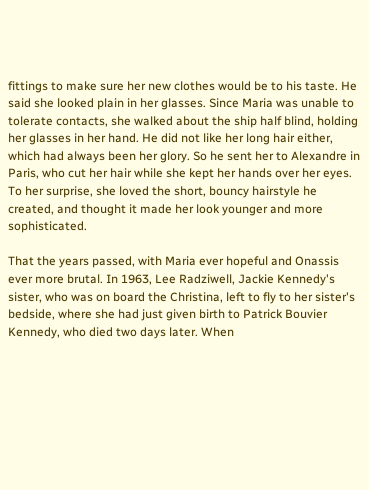fittings to make sure her new clothes would be to his taste. He said she looked plain in her glasses. Since Maria was unable to tolerate contacts, she walked about the ship half blind, holding her glasses in her hand. He did not like her long hair either, which had always been her glory. So he sent her to Alexandre in Paris, who cut her hair while she kept her hands over her eyes. To her surprise, she loved the short, bouncy hairstyle he created, and thought it made her look younger and more sophisticated.

That the years passed, with Maria ever hopeful and Onassis ever more brutal. In 1963, Lee Radziwell, Jackie Kennedy's sister, who was on board the Christina, left to fly to her sister's bedside, where she had just given birth to Patrick Bouvier Kennedy, who died two days later. When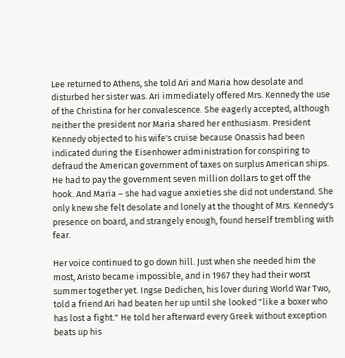Lee returned to Athens, she told Ari and Maria how desolate and disturbed her sister was. Ari immediately offered Mrs. Kennedy the use of the Christina for her convalescence. She eagerly accepted, although neither the president nor Maria shared her enthusiasm. President Kennedy objected to his wife's cruise because Onassis had been indicated during the Eisenhower administration for conspiring to defraud the American government of taxes on surplus American ships. He had to pay the government seven million dollars to get off the hook. And Maria – she had vague anxieties she did not understand. She only knew she felt desolate and lonely at the thought of Mrs. Kennedy's presence on board, and strangely enough, found herself trembling with fear.

Her voice continued to go down hill. Just when she needed him the most, Aristo became impossible, and in 1967 they had their worst summer together yet. Ingse Dedichen, his lover during World War Two, told a friend Ari had beaten her up until she looked "like a boxer who has lost a fight." He told her afterward every Greek without exception beats up his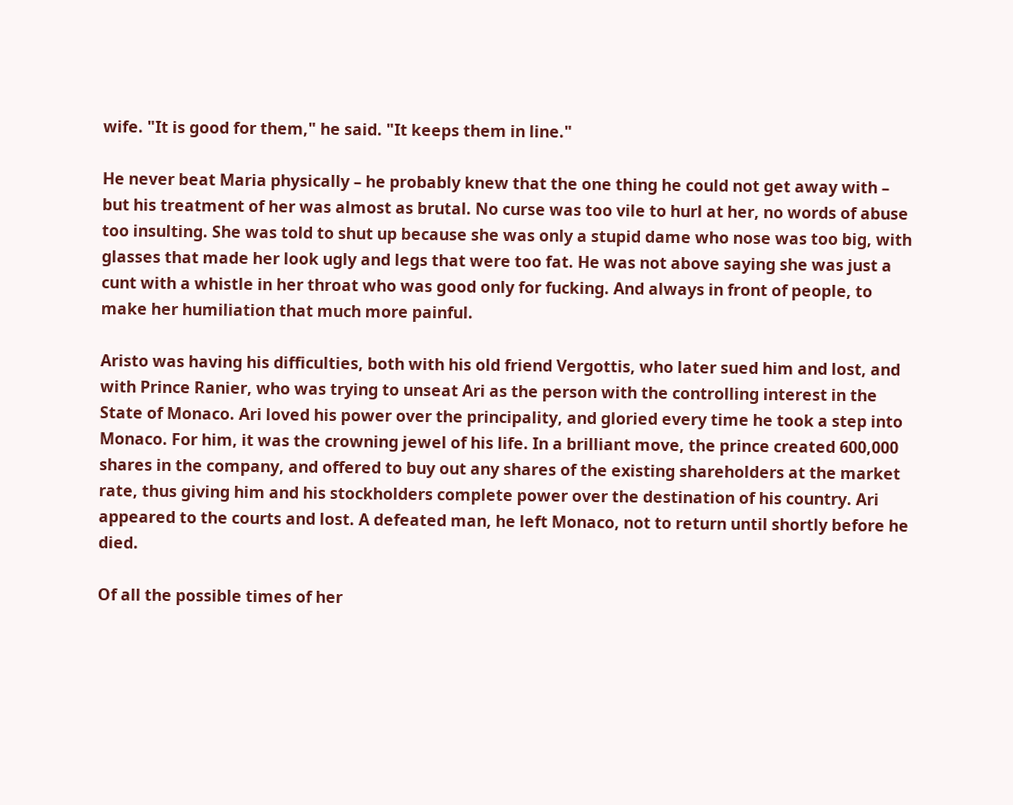wife. "It is good for them," he said. "It keeps them in line."

He never beat Maria physically – he probably knew that the one thing he could not get away with – but his treatment of her was almost as brutal. No curse was too vile to hurl at her, no words of abuse too insulting. She was told to shut up because she was only a stupid dame who nose was too big, with glasses that made her look ugly and legs that were too fat. He was not above saying she was just a cunt with a whistle in her throat who was good only for fucking. And always in front of people, to make her humiliation that much more painful.

Aristo was having his difficulties, both with his old friend Vergottis, who later sued him and lost, and with Prince Ranier, who was trying to unseat Ari as the person with the controlling interest in the State of Monaco. Ari loved his power over the principality, and gloried every time he took a step into Monaco. For him, it was the crowning jewel of his life. In a brilliant move, the prince created 600,000 shares in the company, and offered to buy out any shares of the existing shareholders at the market rate, thus giving him and his stockholders complete power over the destination of his country. Ari appeared to the courts and lost. A defeated man, he left Monaco, not to return until shortly before he died.

Of all the possible times of her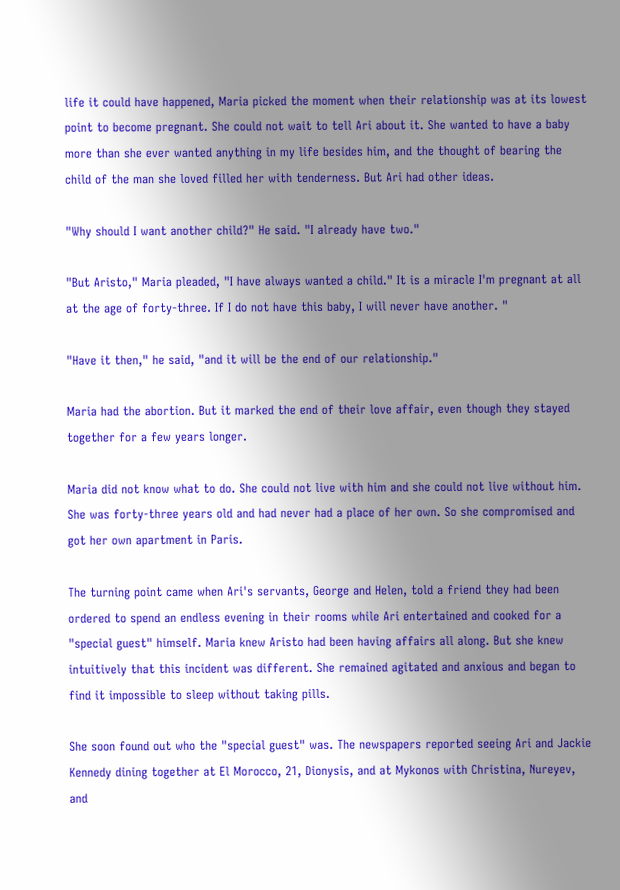life it could have happened, Maria picked the moment when their relationship was at its lowest point to become pregnant. She could not wait to tell Ari about it. She wanted to have a baby more than she ever wanted anything in my life besides him, and the thought of bearing the child of the man she loved filled her with tenderness. But Ari had other ideas.

"Why should I want another child?" He said. "I already have two."

"But Aristo," Maria pleaded, "I have always wanted a child." It is a miracle I'm pregnant at all at the age of forty-three. If I do not have this baby, I will never have another. "

"Have it then," he said, "and it will be the end of our relationship."

Maria had the abortion. But it marked the end of their love affair, even though they stayed together for a few years longer.

Maria did not know what to do. She could not live with him and she could not live without him. She was forty-three years old and had never had a place of her own. So she compromised and got her own apartment in Paris.

The turning point came when Ari's servants, George and Helen, told a friend they had been ordered to spend an endless evening in their rooms while Ari entertained and cooked for a "special guest" himself. Maria knew Aristo had been having affairs all along. But she knew intuitively that this incident was different. She remained agitated and anxious and began to find it impossible to sleep without taking pills.

She soon found out who the "special guest" was. The newspapers reported seeing Ari and Jackie Kennedy dining together at El Morocco, 21, Dionysis, and at Mykonos with Christina, Nureyev, and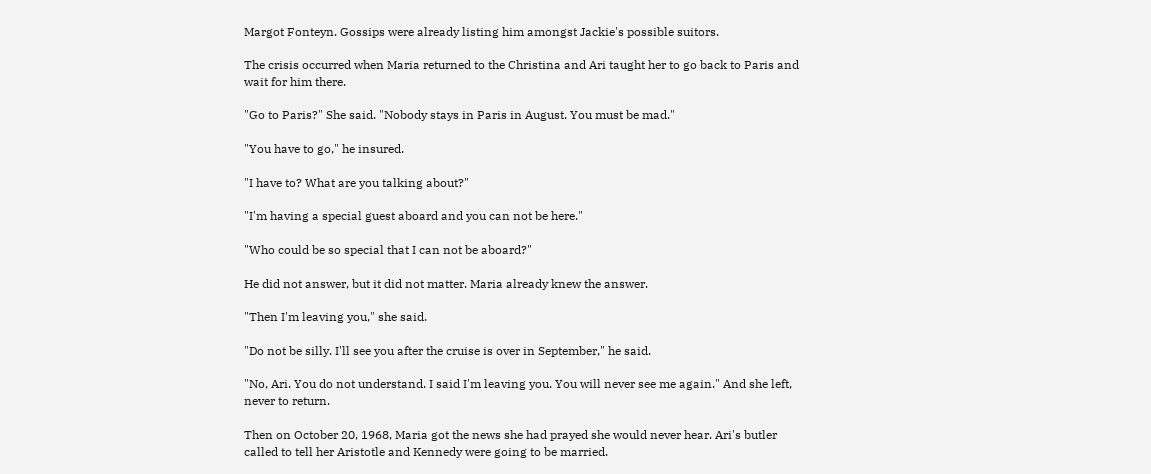Margot Fonteyn. Gossips were already listing him amongst Jackie's possible suitors.

The crisis occurred when Maria returned to the Christina and Ari taught her to go back to Paris and wait for him there.

"Go to Paris?" She said. "Nobody stays in Paris in August. You must be mad."

"You have to go," he insured.

"I have to? What are you talking about?"

"I'm having a special guest aboard and you can not be here."

"Who could be so special that I can not be aboard?"

He did not answer, but it did not matter. Maria already knew the answer.

"Then I'm leaving you," she said.

"Do not be silly. I'll see you after the cruise is over in September," he said.

"No, Ari. You do not understand. I said I'm leaving you. You will never see me again." And she left, never to return.

Then on October 20, 1968, Maria got the news she had prayed she would never hear. Ari's butler called to tell her Aristotle and Kennedy were going to be married.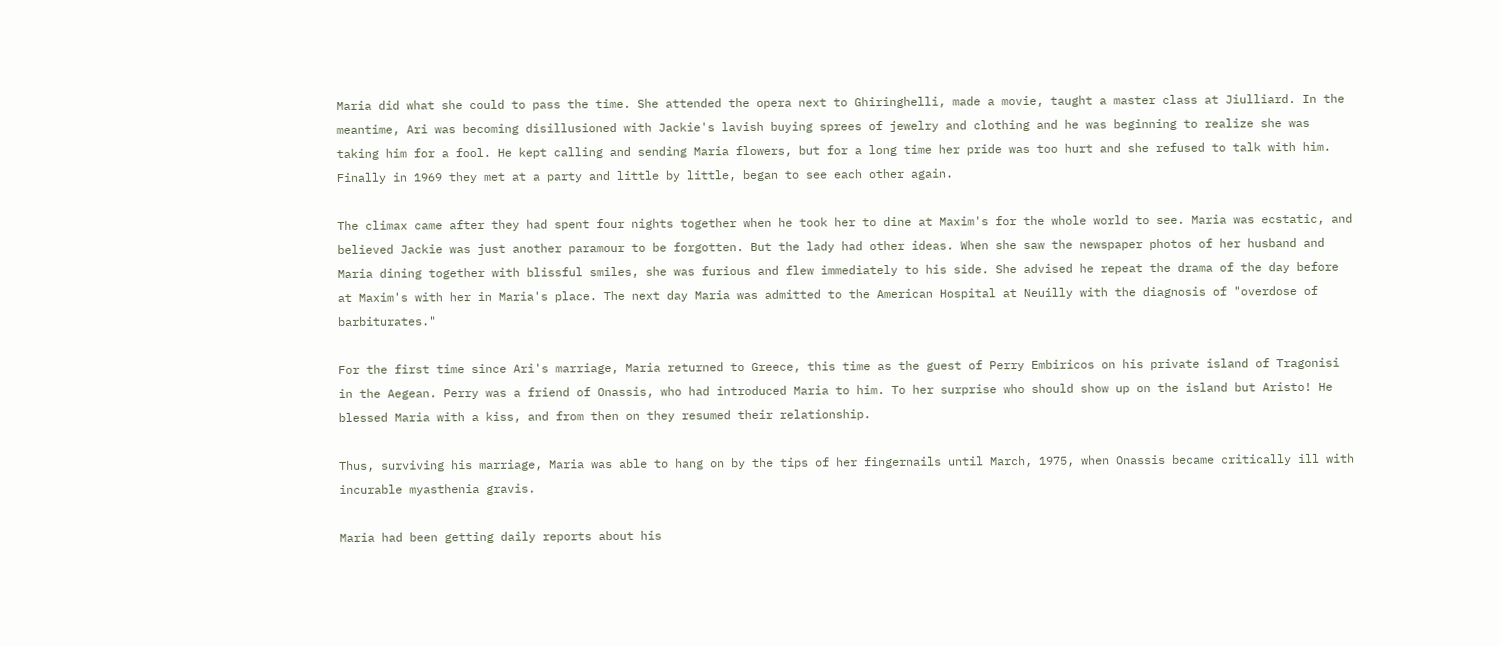Maria did what she could to pass the time. She attended the opera next to Ghiringhelli, made a movie, taught a master class at Jiulliard. In the meantime, Ari was becoming disillusioned with Jackie's lavish buying sprees of jewelry and clothing and he was beginning to realize she was taking him for a fool. He kept calling and sending Maria flowers, but for a long time her pride was too hurt and she refused to talk with him. Finally in 1969 they met at a party and little by little, began to see each other again.

The climax came after they had spent four nights together when he took her to dine at Maxim's for the whole world to see. Maria was ecstatic, and believed Jackie was just another paramour to be forgotten. But the lady had other ideas. When she saw the newspaper photos of her husband and Maria dining together with blissful smiles, she was furious and flew immediately to his side. She advised he repeat the drama of the day before at Maxim's with her in Maria's place. The next day Maria was admitted to the American Hospital at Neuilly with the diagnosis of "overdose of barbiturates."

For the first time since Ari's marriage, Maria returned to Greece, this time as the guest of Perry Embiricos on his private island of Tragonisi in the Aegean. Perry was a friend of Onassis, who had introduced Maria to him. To her surprise who should show up on the island but Aristo! He blessed Maria with a kiss, and from then on they resumed their relationship.

Thus, surviving his marriage, Maria was able to hang on by the tips of her fingernails until March, 1975, when Onassis became critically ill with incurable myasthenia gravis.

Maria had been getting daily reports about his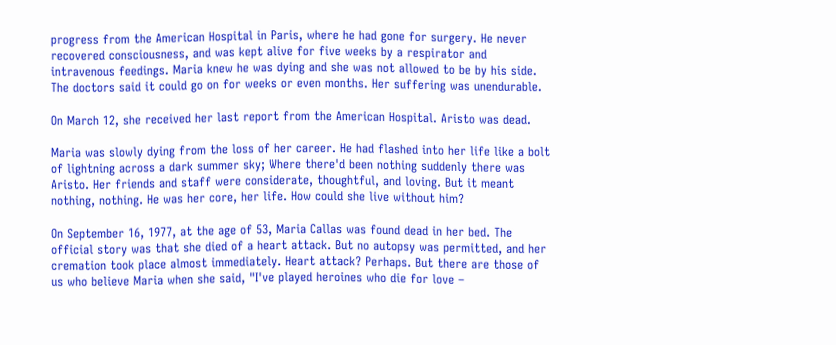progress from the American Hospital in Paris, where he had gone for surgery. He never recovered consciousness, and was kept alive for five weeks by a respirator and intravenous feedings. Maria knew he was dying and she was not allowed to be by his side. The doctors said it could go on for weeks or even months. Her suffering was unendurable.

On March 12, she received her last report from the American Hospital. Aristo was dead.

Maria was slowly dying from the loss of her career. He had flashed into her life like a bolt of lightning across a dark summer sky; Where there'd been nothing suddenly there was Aristo. Her friends and staff were considerate, thoughtful, and loving. But it meant nothing, nothing. He was her core, her life. How could she live without him?

On September 16, 1977, at the age of 53, Maria Callas was found dead in her bed. The official story was that she died of a heart attack. But no autopsy was permitted, and her cremation took place almost immediately. Heart attack? Perhaps. But there are those of us who believe Maria when she said, "I've played heroines who die for love –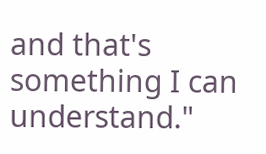and that's something I can understand."